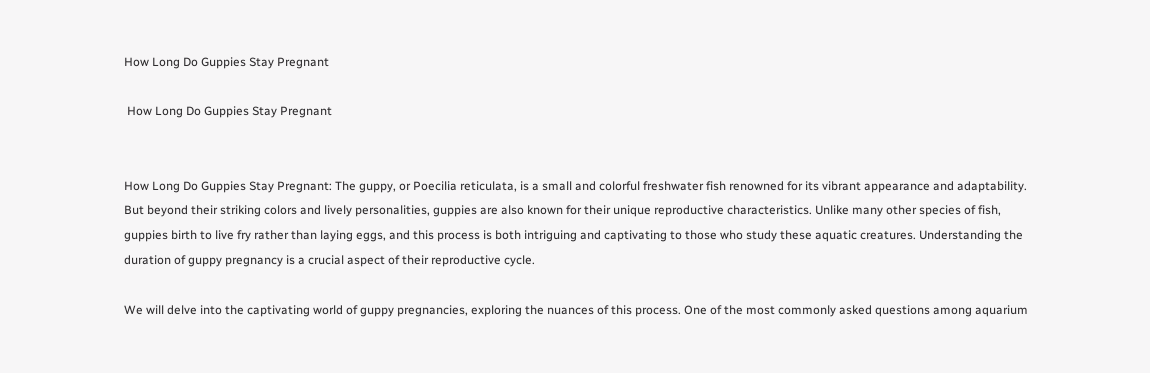How Long Do Guppies Stay Pregnant

 How Long Do Guppies Stay Pregnant


How Long Do Guppies Stay Pregnant: The guppy, or Poecilia reticulata, is a small and colorful freshwater fish renowned for its vibrant appearance and adaptability. But beyond their striking colors and lively personalities, guppies are also known for their unique reproductive characteristics. Unlike many other species of fish, guppies birth to live fry rather than laying eggs, and this process is both intriguing and captivating to those who study these aquatic creatures. Understanding the duration of guppy pregnancy is a crucial aspect of their reproductive cycle.

We will delve into the captivating world of guppy pregnancies, exploring the nuances of this process. One of the most commonly asked questions among aquarium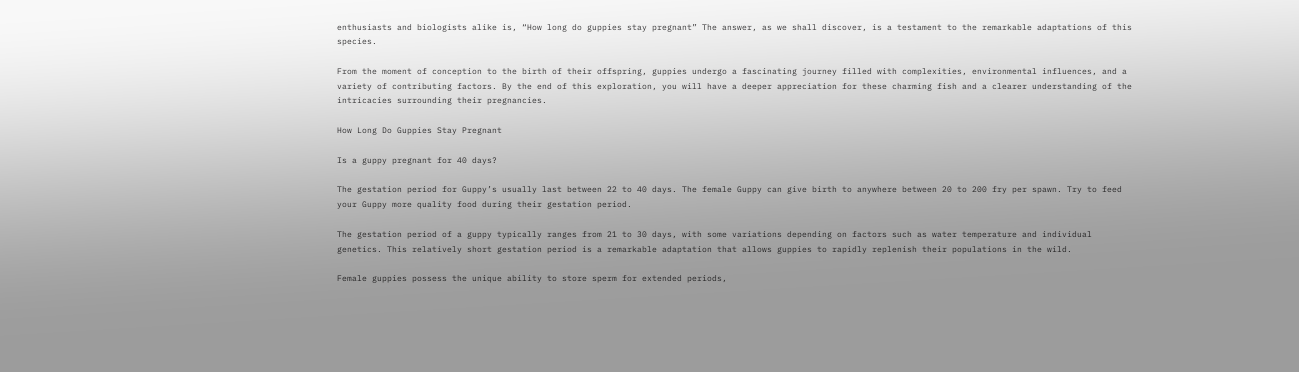enthusiasts and biologists alike is, “How long do guppies stay pregnant” The answer, as we shall discover, is a testament to the remarkable adaptations of this species.

From the moment of conception to the birth of their offspring, guppies undergo a fascinating journey filled with complexities, environmental influences, and a variety of contributing factors. By the end of this exploration, you will have a deeper appreciation for these charming fish and a clearer understanding of the intricacies surrounding their pregnancies.

How Long Do Guppies Stay Pregnant

Is a guppy pregnant for 40 days?

The gestation period for Guppy’s usually last between 22 to 40 days. The female Guppy can give birth to anywhere between 20 to 200 fry per spawn. Try to feed your Guppy more quality food during their gestation period.

The gestation period of a guppy typically ranges from 21 to 30 days, with some variations depending on factors such as water temperature and individual genetics. This relatively short gestation period is a remarkable adaptation that allows guppies to rapidly replenish their populations in the wild.

Female guppies possess the unique ability to store sperm for extended periods,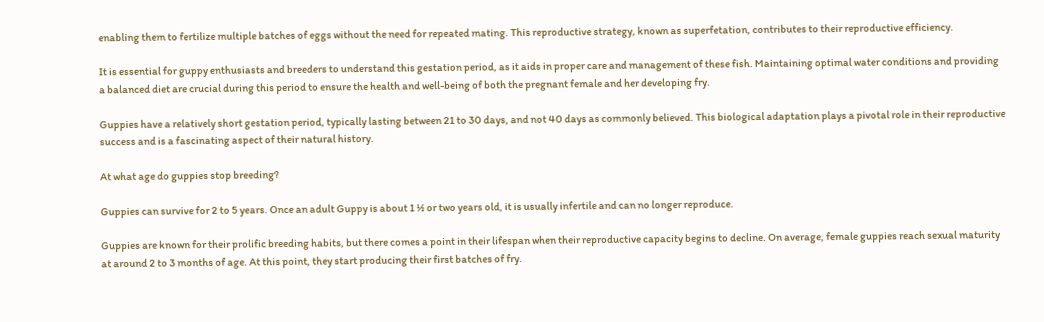enabling them to fertilize multiple batches of eggs without the need for repeated mating. This reproductive strategy, known as superfetation, contributes to their reproductive efficiency.

It is essential for guppy enthusiasts and breeders to understand this gestation period, as it aids in proper care and management of these fish. Maintaining optimal water conditions and providing a balanced diet are crucial during this period to ensure the health and well-being of both the pregnant female and her developing fry.

Guppies have a relatively short gestation period, typically lasting between 21 to 30 days, and not 40 days as commonly believed. This biological adaptation plays a pivotal role in their reproductive success and is a fascinating aspect of their natural history.

At what age do guppies stop breeding?

Guppies can survive for 2 to 5 years. Once an adult Guppy is about 1 ½ or two years old, it is usually infertile and can no longer reproduce.

Guppies are known for their prolific breeding habits, but there comes a point in their lifespan when their reproductive capacity begins to decline. On average, female guppies reach sexual maturity at around 2 to 3 months of age. At this point, they start producing their first batches of fry.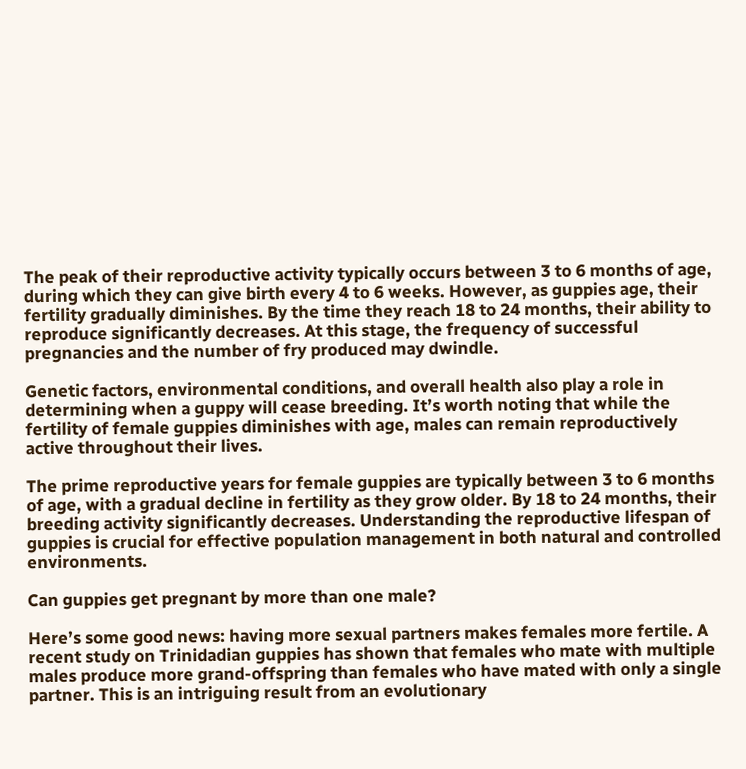The peak of their reproductive activity typically occurs between 3 to 6 months of age, during which they can give birth every 4 to 6 weeks. However, as guppies age, their fertility gradually diminishes. By the time they reach 18 to 24 months, their ability to reproduce significantly decreases. At this stage, the frequency of successful pregnancies and the number of fry produced may dwindle.

Genetic factors, environmental conditions, and overall health also play a role in determining when a guppy will cease breeding. It’s worth noting that while the fertility of female guppies diminishes with age, males can remain reproductively active throughout their lives.

The prime reproductive years for female guppies are typically between 3 to 6 months of age, with a gradual decline in fertility as they grow older. By 18 to 24 months, their breeding activity significantly decreases. Understanding the reproductive lifespan of guppies is crucial for effective population management in both natural and controlled environments.

Can guppies get pregnant by more than one male?

Here’s some good news: having more sexual partners makes females more fertile. A recent study on Trinidadian guppies has shown that females who mate with multiple males produce more grand-offspring than females who have mated with only a single partner. This is an intriguing result from an evolutionary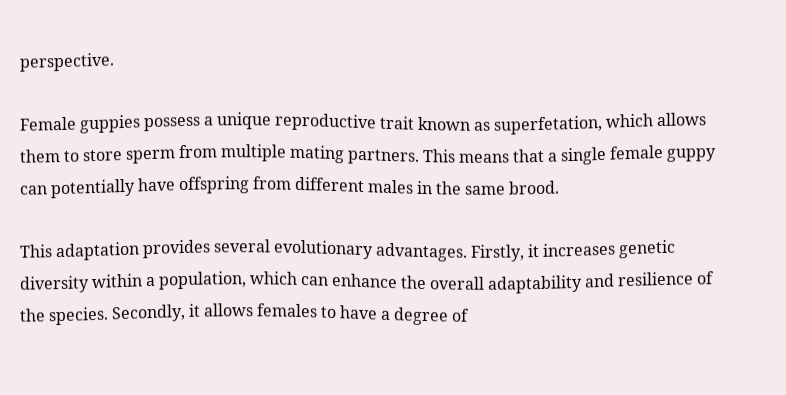perspective.

Female guppies possess a unique reproductive trait known as superfetation, which allows them to store sperm from multiple mating partners. This means that a single female guppy can potentially have offspring from different males in the same brood.

This adaptation provides several evolutionary advantages. Firstly, it increases genetic diversity within a population, which can enhance the overall adaptability and resilience of the species. Secondly, it allows females to have a degree of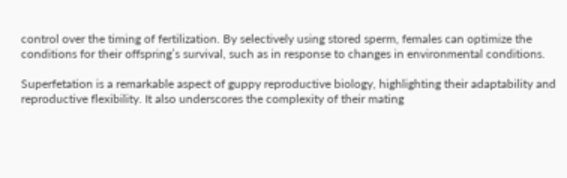control over the timing of fertilization. By selectively using stored sperm, females can optimize the conditions for their offspring’s survival, such as in response to changes in environmental conditions.

Superfetation is a remarkable aspect of guppy reproductive biology, highlighting their adaptability and reproductive flexibility. It also underscores the complexity of their mating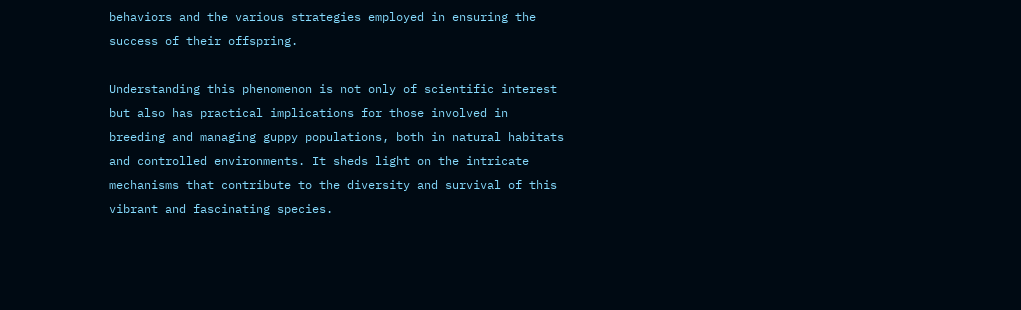behaviors and the various strategies employed in ensuring the success of their offspring.

Understanding this phenomenon is not only of scientific interest but also has practical implications for those involved in breeding and managing guppy populations, both in natural habitats and controlled environments. It sheds light on the intricate mechanisms that contribute to the diversity and survival of this vibrant and fascinating species.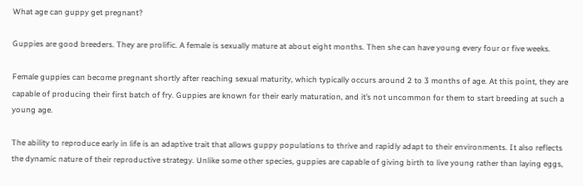What age can guppy get pregnant?

Guppies are good breeders. They are prolific. A female is sexually mature at about eight months. Then she can have young every four or five weeks.

Female guppies can become pregnant shortly after reaching sexual maturity, which typically occurs around 2 to 3 months of age. At this point, they are capable of producing their first batch of fry. Guppies are known for their early maturation, and it’s not uncommon for them to start breeding at such a young age.

The ability to reproduce early in life is an adaptive trait that allows guppy populations to thrive and rapidly adapt to their environments. It also reflects the dynamic nature of their reproductive strategy. Unlike some other species, guppies are capable of giving birth to live young rather than laying eggs,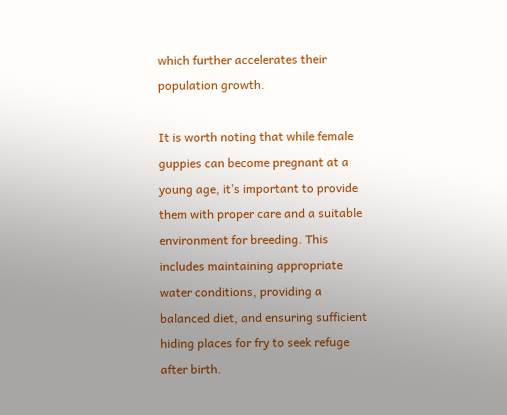which further accelerates their population growth.

It is worth noting that while female guppies can become pregnant at a young age, it’s important to provide them with proper care and a suitable environment for breeding. This includes maintaining appropriate water conditions, providing a balanced diet, and ensuring sufficient hiding places for fry to seek refuge after birth.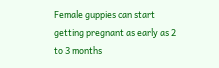Female guppies can start getting pregnant as early as 2 to 3 months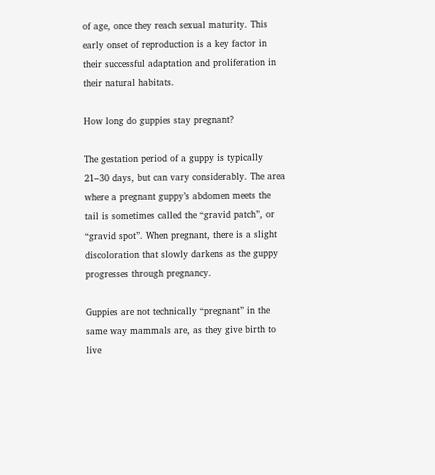of age, once they reach sexual maturity. This early onset of reproduction is a key factor in their successful adaptation and proliferation in their natural habitats.

How long do guppies stay pregnant?

The gestation period of a guppy is typically 21–30 days, but can vary considerably. The area where a pregnant guppy’s abdomen meets the tail is sometimes called the “gravid patch”, or “gravid spot”. When pregnant, there is a slight discoloration that slowly darkens as the guppy progresses through pregnancy.

Guppies are not technically “pregnant” in the same way mammals are, as they give birth to live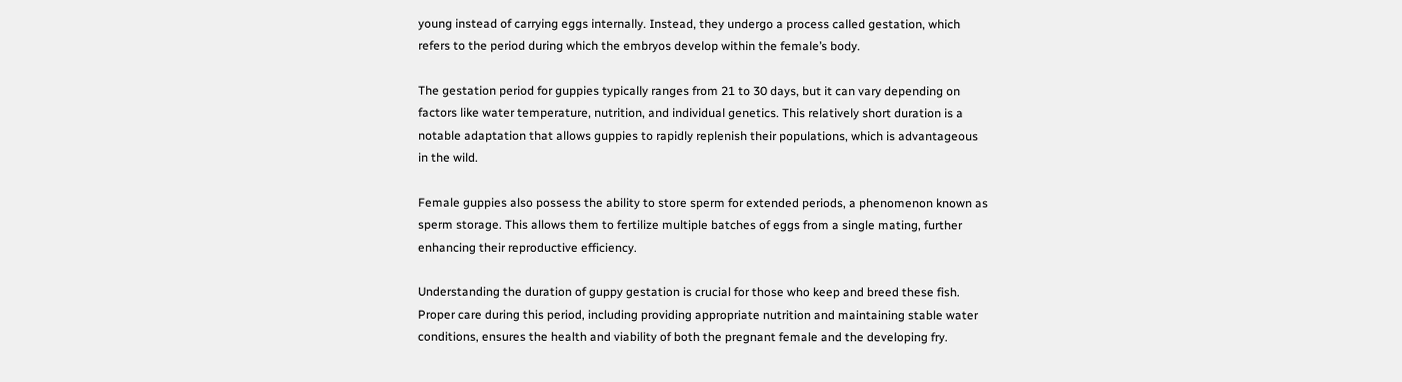young instead of carrying eggs internally. Instead, they undergo a process called gestation, which refers to the period during which the embryos develop within the female’s body.

The gestation period for guppies typically ranges from 21 to 30 days, but it can vary depending on factors like water temperature, nutrition, and individual genetics. This relatively short duration is a notable adaptation that allows guppies to rapidly replenish their populations, which is advantageous in the wild.

Female guppies also possess the ability to store sperm for extended periods, a phenomenon known as sperm storage. This allows them to fertilize multiple batches of eggs from a single mating, further enhancing their reproductive efficiency.

Understanding the duration of guppy gestation is crucial for those who keep and breed these fish. Proper care during this period, including providing appropriate nutrition and maintaining stable water conditions, ensures the health and viability of both the pregnant female and the developing fry.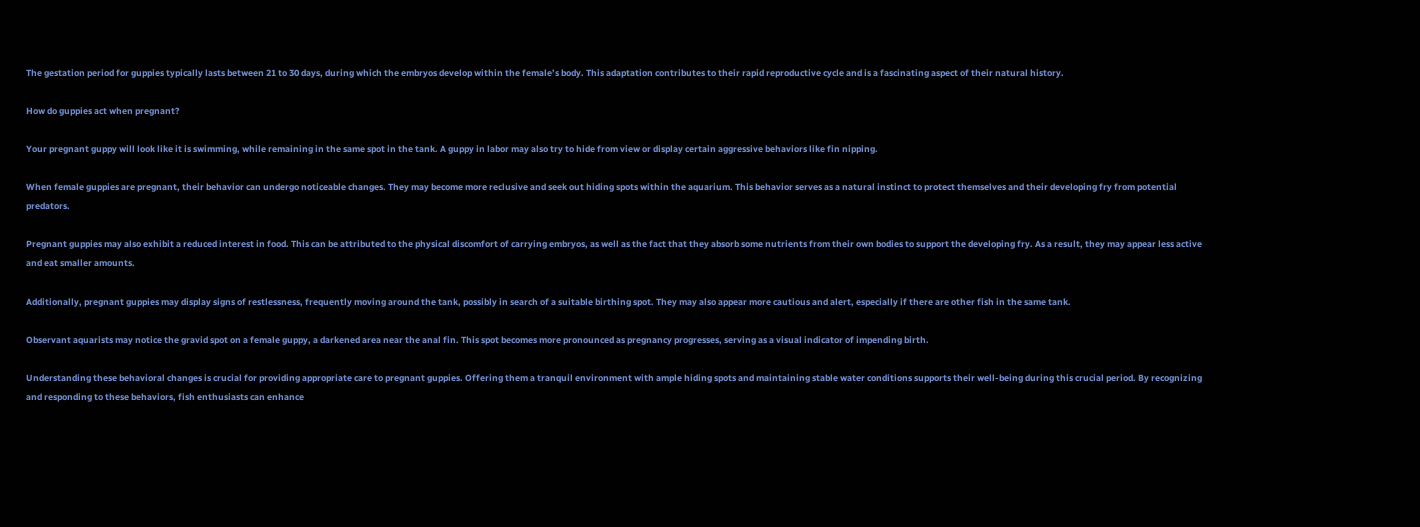The gestation period for guppies typically lasts between 21 to 30 days, during which the embryos develop within the female’s body. This adaptation contributes to their rapid reproductive cycle and is a fascinating aspect of their natural history.

How do guppies act when pregnant?

Your pregnant guppy will look like it is swimming, while remaining in the same spot in the tank. A guppy in labor may also try to hide from view or display certain aggressive behaviors like fin nipping.

When female guppies are pregnant, their behavior can undergo noticeable changes. They may become more reclusive and seek out hiding spots within the aquarium. This behavior serves as a natural instinct to protect themselves and their developing fry from potential predators.

Pregnant guppies may also exhibit a reduced interest in food. This can be attributed to the physical discomfort of carrying embryos, as well as the fact that they absorb some nutrients from their own bodies to support the developing fry. As a result, they may appear less active and eat smaller amounts.

Additionally, pregnant guppies may display signs of restlessness, frequently moving around the tank, possibly in search of a suitable birthing spot. They may also appear more cautious and alert, especially if there are other fish in the same tank.

Observant aquarists may notice the gravid spot on a female guppy, a darkened area near the anal fin. This spot becomes more pronounced as pregnancy progresses, serving as a visual indicator of impending birth.

Understanding these behavioral changes is crucial for providing appropriate care to pregnant guppies. Offering them a tranquil environment with ample hiding spots and maintaining stable water conditions supports their well-being during this crucial period. By recognizing and responding to these behaviors, fish enthusiasts can enhance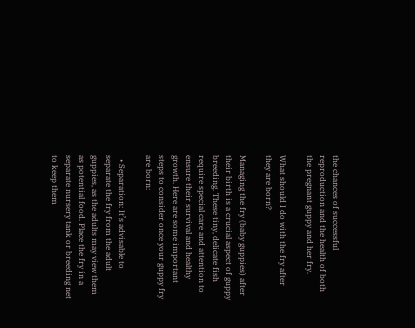the chances of successful reproduction and the health of both the pregnant guppy and her fry.

What should I do with the fry after they are born?

Managing the fry (baby guppies) after their birth is a crucial aspect of guppy breeding. These tiny, delicate fish require special care and attention to ensure their survival and healthy growth. Here are some important steps to consider once your guppy fry are born:

  • Separation: It’s advisable to separate the fry from the adult guppies, as the adults may view them as potential food. Place the fry in a separate nursery tank or breeding net to keep them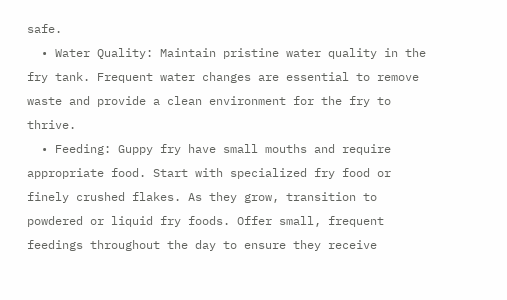safe.
  • Water Quality: Maintain pristine water quality in the fry tank. Frequent water changes are essential to remove waste and provide a clean environment for the fry to thrive.
  • Feeding: Guppy fry have small mouths and require appropriate food. Start with specialized fry food or finely crushed flakes. As they grow, transition to powdered or liquid fry foods. Offer small, frequent feedings throughout the day to ensure they receive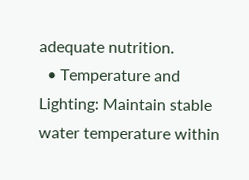adequate nutrition.
  • Temperature and Lighting: Maintain stable water temperature within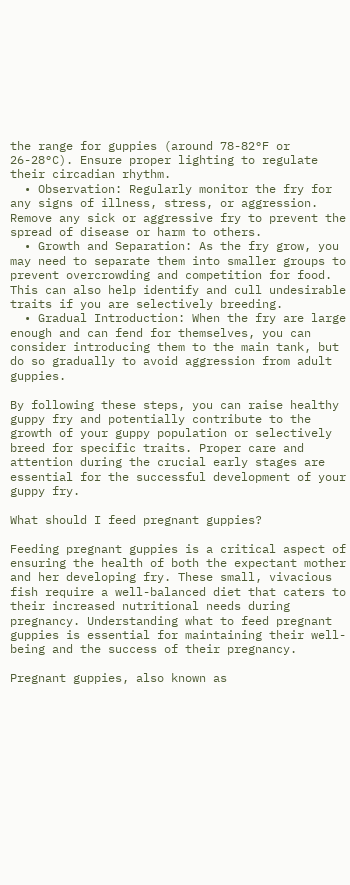the range for guppies (around 78-82°F or 26-28°C). Ensure proper lighting to regulate their circadian rhythm.
  • Observation: Regularly monitor the fry for any signs of illness, stress, or aggression. Remove any sick or aggressive fry to prevent the spread of disease or harm to others.
  • Growth and Separation: As the fry grow, you may need to separate them into smaller groups to prevent overcrowding and competition for food. This can also help identify and cull undesirable traits if you are selectively breeding.
  • Gradual Introduction: When the fry are large enough and can fend for themselves, you can consider introducing them to the main tank, but do so gradually to avoid aggression from adult guppies.

By following these steps, you can raise healthy guppy fry and potentially contribute to the growth of your guppy population or selectively breed for specific traits. Proper care and attention during the crucial early stages are essential for the successful development of your guppy fry.

What should I feed pregnant guppies?

Feeding pregnant guppies is a critical aspect of ensuring the health of both the expectant mother and her developing fry. These small, vivacious fish require a well-balanced diet that caters to their increased nutritional needs during pregnancy. Understanding what to feed pregnant guppies is essential for maintaining their well-being and the success of their pregnancy.

Pregnant guppies, also known as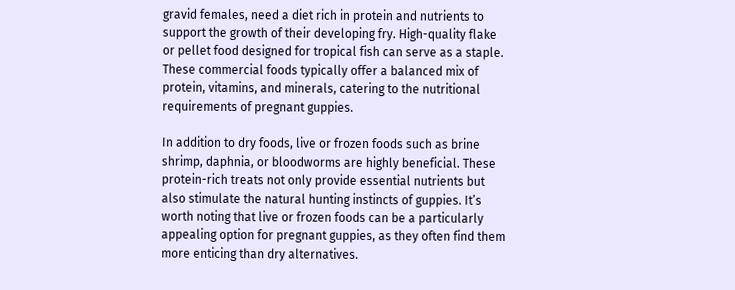gravid females, need a diet rich in protein and nutrients to support the growth of their developing fry. High-quality flake or pellet food designed for tropical fish can serve as a staple. These commercial foods typically offer a balanced mix of protein, vitamins, and minerals, catering to the nutritional requirements of pregnant guppies.

In addition to dry foods, live or frozen foods such as brine shrimp, daphnia, or bloodworms are highly beneficial. These protein-rich treats not only provide essential nutrients but also stimulate the natural hunting instincts of guppies. It’s worth noting that live or frozen foods can be a particularly appealing option for pregnant guppies, as they often find them more enticing than dry alternatives.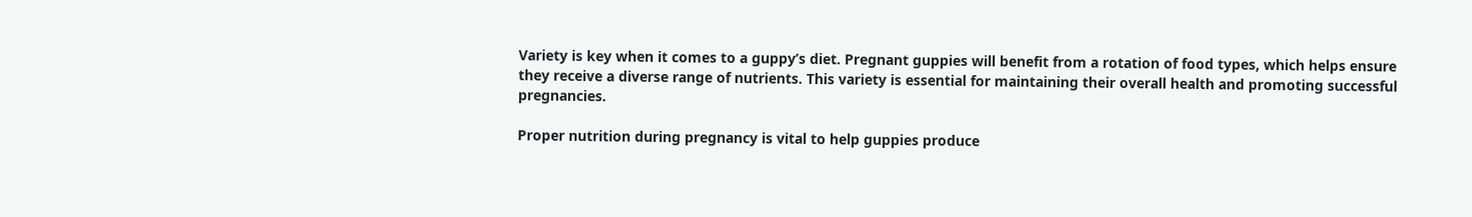Variety is key when it comes to a guppy’s diet. Pregnant guppies will benefit from a rotation of food types, which helps ensure they receive a diverse range of nutrients. This variety is essential for maintaining their overall health and promoting successful pregnancies.

Proper nutrition during pregnancy is vital to help guppies produce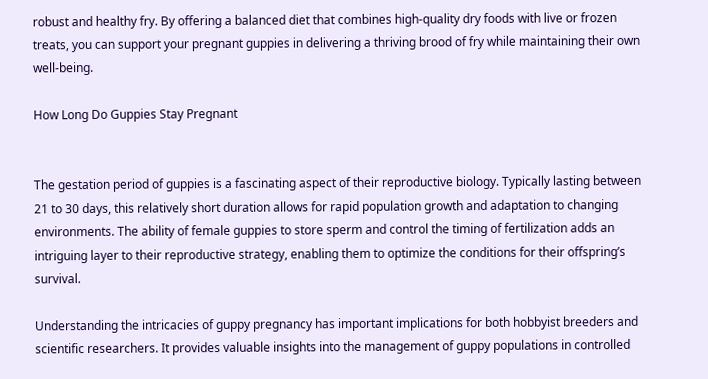robust and healthy fry. By offering a balanced diet that combines high-quality dry foods with live or frozen treats, you can support your pregnant guppies in delivering a thriving brood of fry while maintaining their own well-being.

How Long Do Guppies Stay Pregnant


The gestation period of guppies is a fascinating aspect of their reproductive biology. Typically lasting between 21 to 30 days, this relatively short duration allows for rapid population growth and adaptation to changing environments. The ability of female guppies to store sperm and control the timing of fertilization adds an intriguing layer to their reproductive strategy, enabling them to optimize the conditions for their offspring’s survival.

Understanding the intricacies of guppy pregnancy has important implications for both hobbyist breeders and scientific researchers. It provides valuable insights into the management of guppy populations in controlled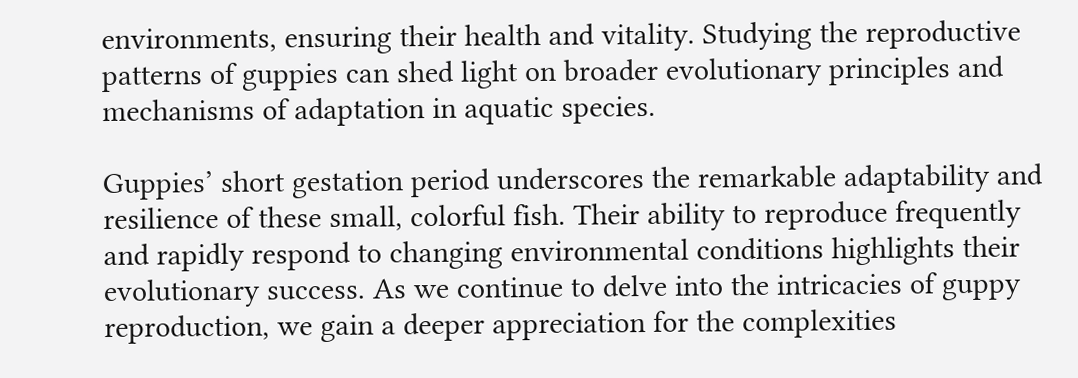environments, ensuring their health and vitality. Studying the reproductive patterns of guppies can shed light on broader evolutionary principles and mechanisms of adaptation in aquatic species.

Guppies’ short gestation period underscores the remarkable adaptability and resilience of these small, colorful fish. Their ability to reproduce frequently and rapidly respond to changing environmental conditions highlights their evolutionary success. As we continue to delve into the intricacies of guppy reproduction, we gain a deeper appreciation for the complexities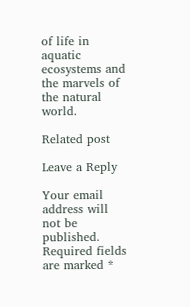of life in aquatic ecosystems and the marvels of the natural world.

Related post

Leave a Reply

Your email address will not be published. Required fields are marked *